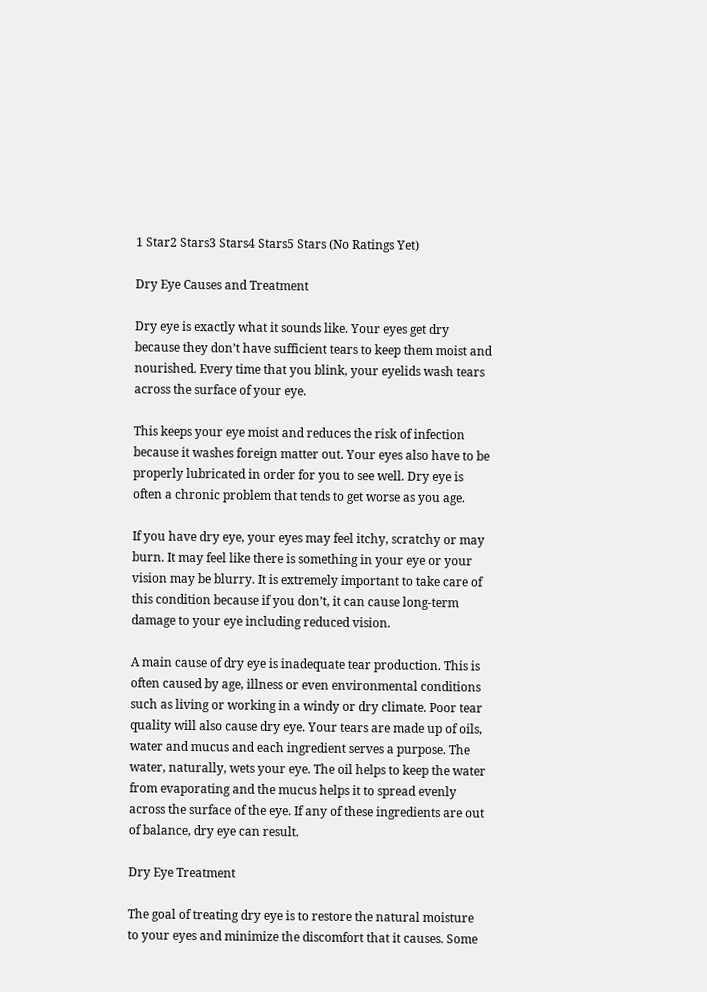1 Star2 Stars3 Stars4 Stars5 Stars (No Ratings Yet)

Dry Eye Causes and Treatment

Dry eye is exactly what it sounds like. Your eyes get dry because they don’t have sufficient tears to keep them moist and nourished. Every time that you blink, your eyelids wash tears across the surface of your eye.

This keeps your eye moist and reduces the risk of infection because it washes foreign matter out. Your eyes also have to be properly lubricated in order for you to see well. Dry eye is often a chronic problem that tends to get worse as you age.

If you have dry eye, your eyes may feel itchy, scratchy or may burn. It may feel like there is something in your eye or your vision may be blurry. It is extremely important to take care of this condition because if you don’t, it can cause long-term damage to your eye including reduced vision.

A main cause of dry eye is inadequate tear production. This is often caused by age, illness or even environmental conditions such as living or working in a windy or dry climate. Poor tear quality will also cause dry eye. Your tears are made up of oils, water and mucus and each ingredient serves a purpose. The water, naturally, wets your eye. The oil helps to keep the water from evaporating and the mucus helps it to spread evenly across the surface of the eye. If any of these ingredients are out of balance, dry eye can result.

Dry Eye Treatment

The goal of treating dry eye is to restore the natural moisture to your eyes and minimize the discomfort that it causes. Some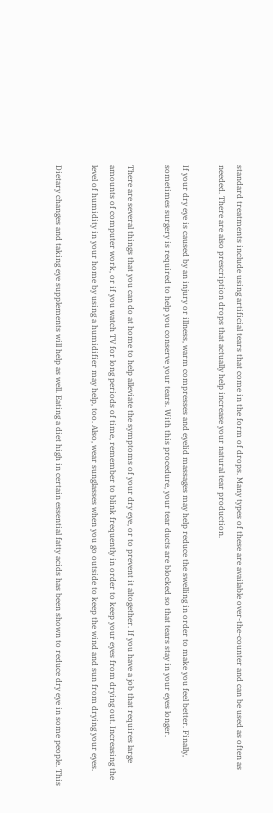standard treatments include using artificial tears that come in the form of drops. Many types of these are available over-the-counter and can be used as often as needed. There are also prescription drops that actually help increase your natural tear production.

If your dry eye is caused by an injury or illness, warm compresses and eyelid massages may help reduce the swelling in order to make you feel better. Finally, sometimes surgery is required to help you conserve your tears. With this procedure, your tear ducts are blocked so that tears stay in your eyes longer.

There are several things that you can do at home to help alleviate the symptoms of your dry eye, or to prevent it altogether. If you have a job that requires large amounts of computer work, or if you watch TV for long periods of time, remember to blink frequently in order to keep your eyes from drying out. Increasing the level of humidity in your home by using a humidifier may help, too. Also, wear sunglasses when you go outside to keep the wind and sun from drying your eyes.

Dietary changes and taking eye supplements will help as well. Eating a diet high in certain essential fatty acids has been shown to reduce dry eye in some people. This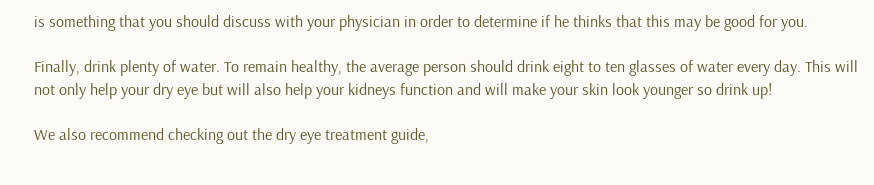is something that you should discuss with your physician in order to determine if he thinks that this may be good for you.

Finally, drink plenty of water. To remain healthy, the average person should drink eight to ten glasses of water every day. This will not only help your dry eye but will also help your kidneys function and will make your skin look younger so drink up!

We also recommend checking out the dry eye treatment guide,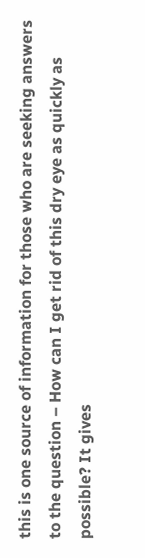this is one source of information for those who are seeking answers to the question – How can I get rid of this dry eye as quickly as possible? It gives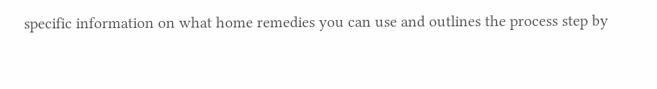specific information on what home remedies you can use and outlines the process step by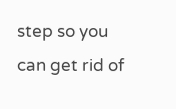step so you can get rid of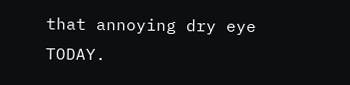that annoying dry eye TODAY.